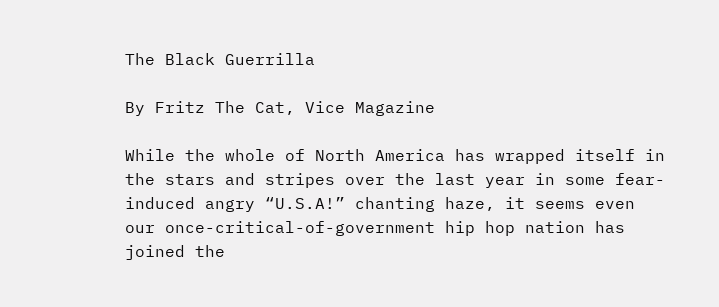The Black Guerrilla

By Fritz The Cat, Vice Magazine

While the whole of North America has wrapped itself in the stars and stripes over the last year in some fear-induced angry “U.S.A!” chanting haze, it seems even our once-critical-of-government hip hop nation has joined the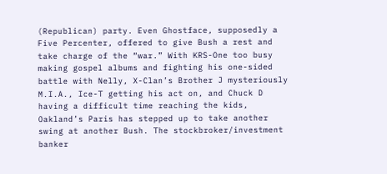(Republican) party. Even Ghostface, supposedly a Five Percenter, offered to give Bush a rest and take charge of the “war.” With KRS-One too busy making gospel albums and fighting his one-sided battle with Nelly, X-Clan’s Brother J mysteriously M.I.A., Ice-T getting his act on, and Chuck D having a difficult time reaching the kids, Oakland’s Paris has stepped up to take another swing at another Bush. The stockbroker/investment banker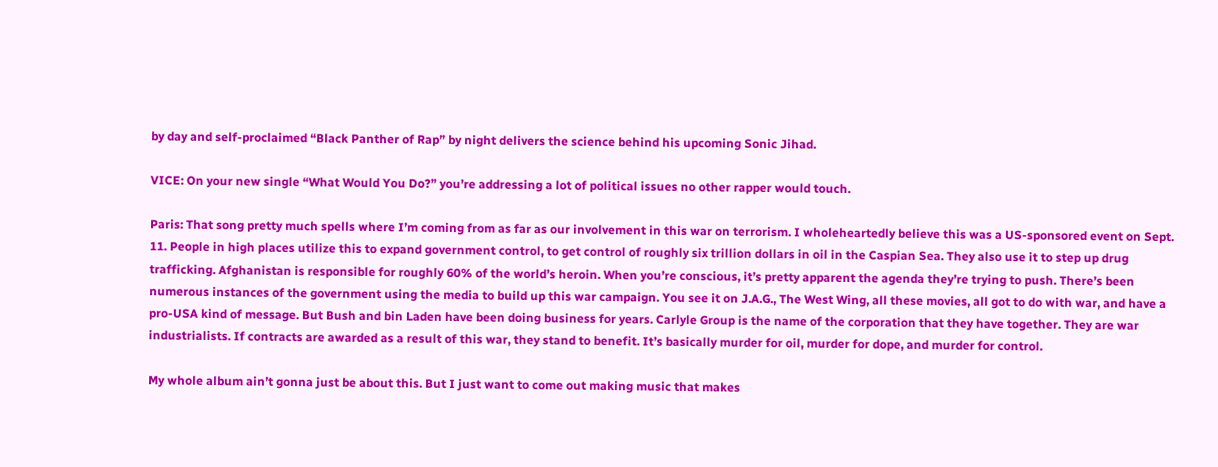by day and self-proclaimed “Black Panther of Rap” by night delivers the science behind his upcoming Sonic Jihad.

VICE: On your new single “What Would You Do?” you’re addressing a lot of political issues no other rapper would touch.

Paris: That song pretty much spells where I’m coming from as far as our involvement in this war on terrorism. I wholeheartedly believe this was a US-sponsored event on Sept. 11. People in high places utilize this to expand government control, to get control of roughly six trillion dollars in oil in the Caspian Sea. They also use it to step up drug trafficking. Afghanistan is responsible for roughly 60% of the world’s heroin. When you’re conscious, it’s pretty apparent the agenda they’re trying to push. There’s been numerous instances of the government using the media to build up this war campaign. You see it on J.A.G., The West Wing, all these movies, all got to do with war, and have a pro-USA kind of message. But Bush and bin Laden have been doing business for years. Carlyle Group is the name of the corporation that they have together. They are war industrialists. If contracts are awarded as a result of this war, they stand to benefit. It’s basically murder for oil, murder for dope, and murder for control.

My whole album ain’t gonna just be about this. But I just want to come out making music that makes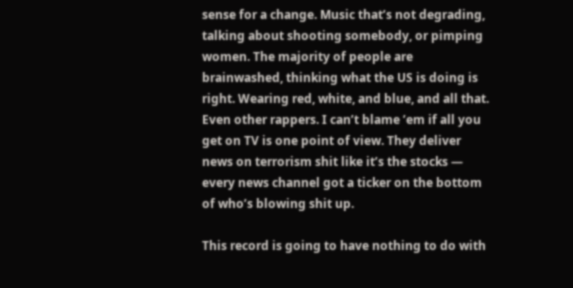sense for a change. Music that’s not degrading, talking about shooting somebody, or pimping women. The majority of people are brainwashed, thinking what the US is doing is right. Wearing red, white, and blue, and all that. Even other rappers. I can’t blame ’em if all you get on TV is one point of view. They deliver news on terrorism shit like it’s the stocks — every news channel got a ticker on the bottom of who’s blowing shit up.

This record is going to have nothing to do with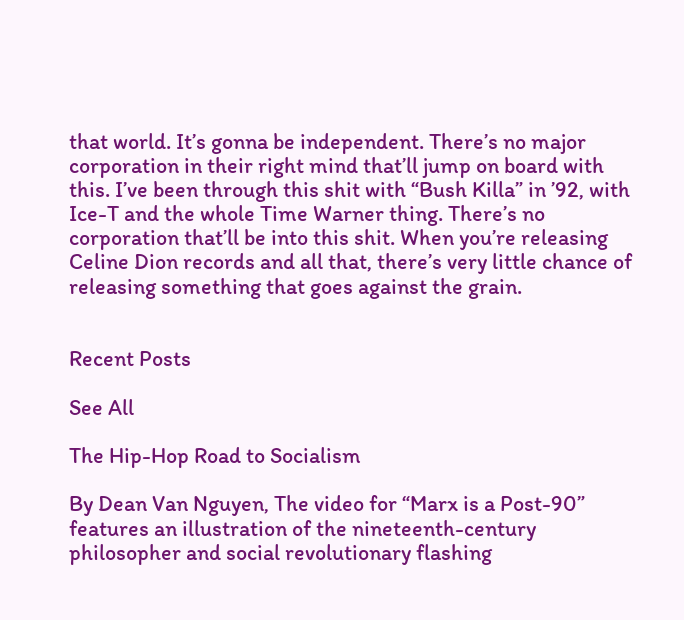that world. It’s gonna be independent. There’s no major corporation in their right mind that’ll jump on board with this. I’ve been through this shit with “Bush Killa” in ’92, with Ice-T and the whole Time Warner thing. There’s no corporation that’ll be into this shit. When you’re releasing Celine Dion records and all that, there’s very little chance of releasing something that goes against the grain.


Recent Posts

See All

The Hip-Hop Road to Socialism

By Dean Van Nguyen, The video for “Marx is a Post-90” features an illustration of the nineteenth-century philosopher and social revolutionary flashing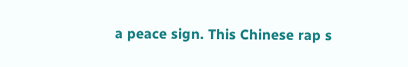a peace sign. This Chinese rap s